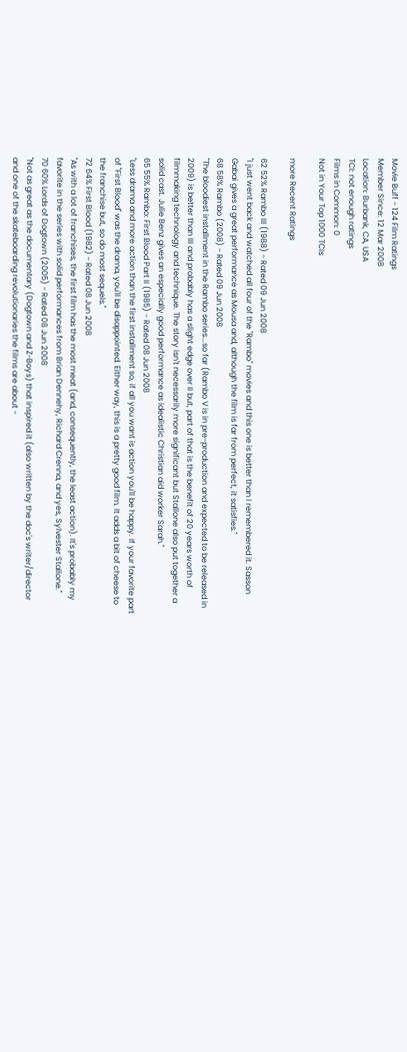Movie Buff - 124 Film Ratings
Member Since: 12 Mar 2008
Location: Burbank, CA, USA
TCI: not enough ratings
Films in Common: 0
Not in Your Top 1000 TCIs

more Recent Ratings

62 52% Rambo III (1988) - Rated 09 Jun 2008
"I just went back and watched all four of the "Rambo" movies and this one is better than I remembered it. Sasson Gabai gives a great performance as Mousa and, although the film is far from perfect, it satisfies."
68 58% Rambo (2008) - Rated 09 Jun 2008
"The bloodiest installment in the Rambo series...so far (Rambo V is in pre-production and expected to be released in 2009) is better than III and probably has a slight edge over II but, part of that is the benefit of 20 years worth of filmmaking technology and technique. The story isn't necessarily more significant but Stallone also put together a solid cast. Julie Benz gives an especially good performance as idealistic Christian aid worker Sarah."
65 55% Rambo: First Blood Part II (1985) - Rated 08 Jun 2008
"Less drama and more action than the first installment so, if all you want is action you'll be happy. If your favorite part of "First Blood" was the drama, you'll be disappointed. Either way, this is a pretty good film. It adds a bit of cheese to the franchise but, so do most sequels."
72 64% First Blood (1982) - Rated 08 Jun 2008
"As with a lot of franchises, the first film has the most meat (and, consequently, the least action). It's probably my favorite in the series with solid performances from Brian Dennehy, Richard Crenna, and yes, Sylvester Stallone."
70 60% Lords of Dogtown (2005) - Rated 08 Jun 2008
"Not as great as the documentary (Dogtown and Z-Boys) that inspired it (also written by the doc's writer/director and one of the skateboarding revolutionaries the films are about -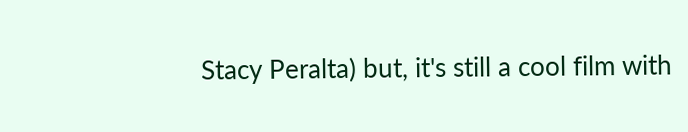Stacy Peralta) but, it's still a cool film with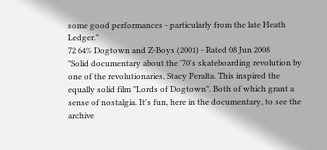some good performances - particularly from the late Heath Ledger."
72 64% Dogtown and Z-Boys (2001) - Rated 08 Jun 2008
"Solid documentary about the '70's skateboarding revolution by one of the revolutionaries, Stacy Peralta. This inspired the equally solid film "Lords of Dogtown". Both of which grant a sense of nostalgia. It's fun, here in the documentary, to see the archive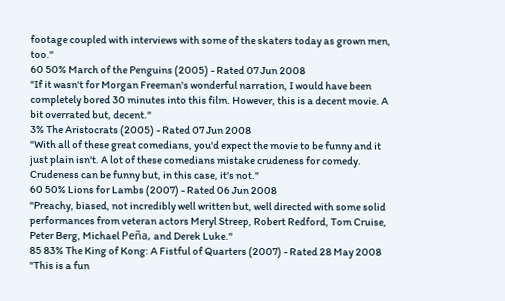footage coupled with interviews with some of the skaters today as grown men, too."
60 50% March of the Penguins (2005) - Rated 07 Jun 2008
"If it wasn't for Morgan Freeman's wonderful narration, I would have been completely bored 30 minutes into this film. However, this is a decent movie. A bit overrated but, decent."
3% The Aristocrats (2005) - Rated 07 Jun 2008
"With all of these great comedians, you'd expect the movie to be funny and it just plain isn't. A lot of these comedians mistake crudeness for comedy. Crudeness can be funny but, in this case, it's not."
60 50% Lions for Lambs (2007) - Rated 06 Jun 2008
"Preachy, biased, not incredibly well written but, well directed with some solid performances from veteran actors Meryl Streep, Robert Redford, Tom Cruise, Peter Berg, Michael Peña, and Derek Luke."
85 83% The King of Kong: A Fistful of Quarters (2007) - Rated 28 May 2008
"This is a fun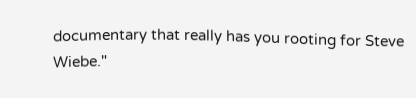documentary that really has you rooting for Steve Wiebe."